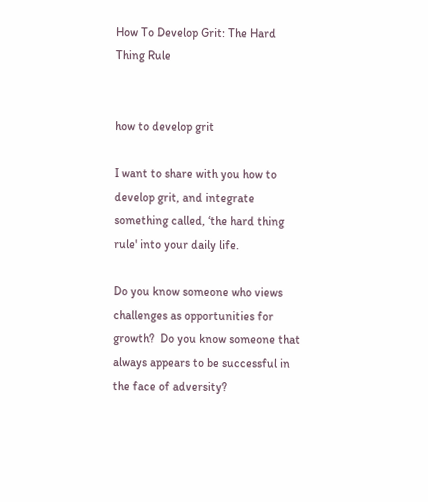How To Develop Grit: The Hard Thing Rule


how to develop grit

I want to share with you how to develop grit, and integrate something called, ‘the hard thing rule' into your daily life.

Do you know someone who views challenges as opportunities for growth?  Do you know someone that always appears to be successful in the face of adversity?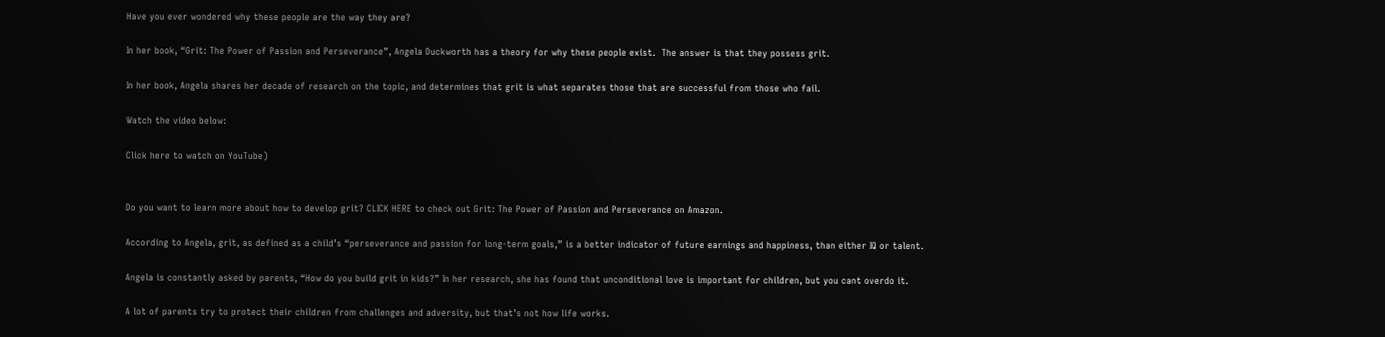Have you ever wondered why these people are the way they are?

In her book, “Grit: The Power of Passion and Perseverance”, Angela Duckworth has a theory for why these people exist.  The answer is that they possess grit.

In her book, Angela shares her decade of research on the topic, and determines that grit is what separates those that are successful from those who fail.

Watch the video below:

Click here to watch on YouTube)


Do you want to learn more about how to develop grit? CLICK HERE to check out Grit: The Power of Passion and Perseverance on Amazon.

According to Angela, grit, as defined as a child’s “perseverance and passion for long-term goals,” is a better indicator of future earnings and happiness, than either IQ or talent.

Angela is constantly asked by parents, “How do you build grit in kids?” In her research, she has found that unconditional love is important for children, but you cant overdo it.

A lot of parents try to protect their children from challenges and adversity, but that’s not how life works.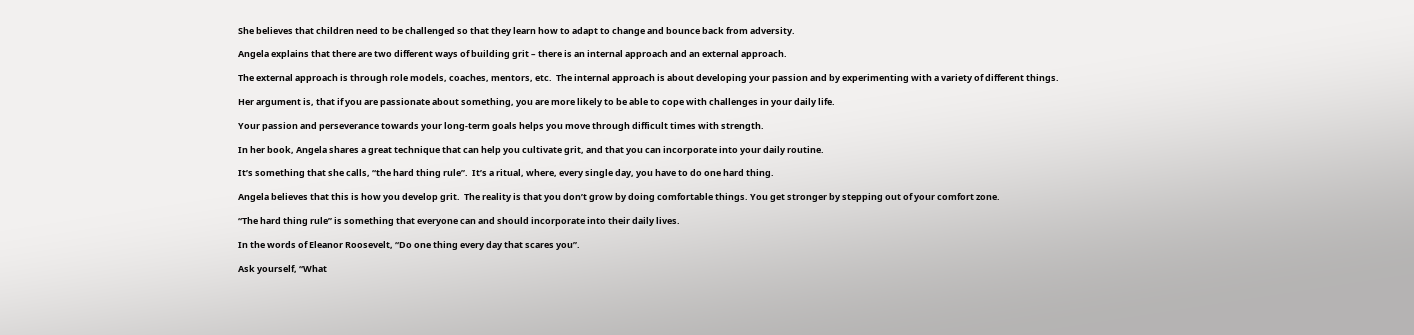She believes that children need to be challenged so that they learn how to adapt to change and bounce back from adversity.

Angela explains that there are two different ways of building grit – there is an internal approach and an external approach.

The external approach is through role models, coaches, mentors, etc.  The internal approach is about developing your passion and by experimenting with a variety of different things.

Her argument is, that if you are passionate about something, you are more likely to be able to cope with challenges in your daily life.

Your passion and perseverance towards your long-term goals helps you move through difficult times with strength.

In her book, Angela shares a great technique that can help you cultivate grit, and that you can incorporate into your daily routine.

It’s something that she calls, “the hard thing rule”.  It’s a ritual, where, every single day, you have to do one hard thing.

Angela believes that this is how you develop grit.  The reality is that you don’t grow by doing comfortable things. You get stronger by stepping out of your comfort zone.

“The hard thing rule” is something that everyone can and should incorporate into their daily lives.

In the words of Eleanor Roosevelt, “Do one thing every day that scares you”.

Ask yourself, “What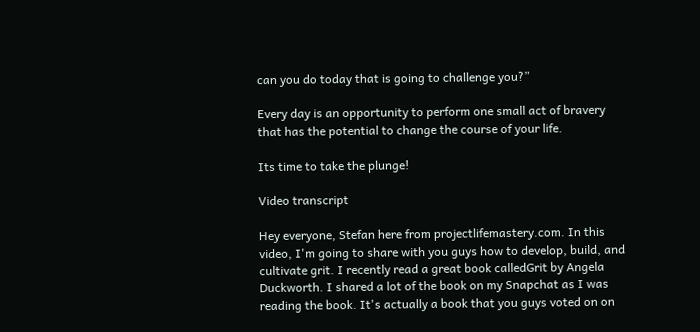can you do today that is going to challenge you?”

Every day is an opportunity to perform one small act of bravery that has the potential to change the course of your life.

Its time to take the plunge!

Video transcript

Hey everyone, Stefan here from projectlifemastery.com. In this video, I'm going to share with you guys how to develop, build, and cultivate grit. I recently read a great book calledGrit by Angela Duckworth. I shared a lot of the book on my Snapchat as I was reading the book. It's actually a book that you guys voted on on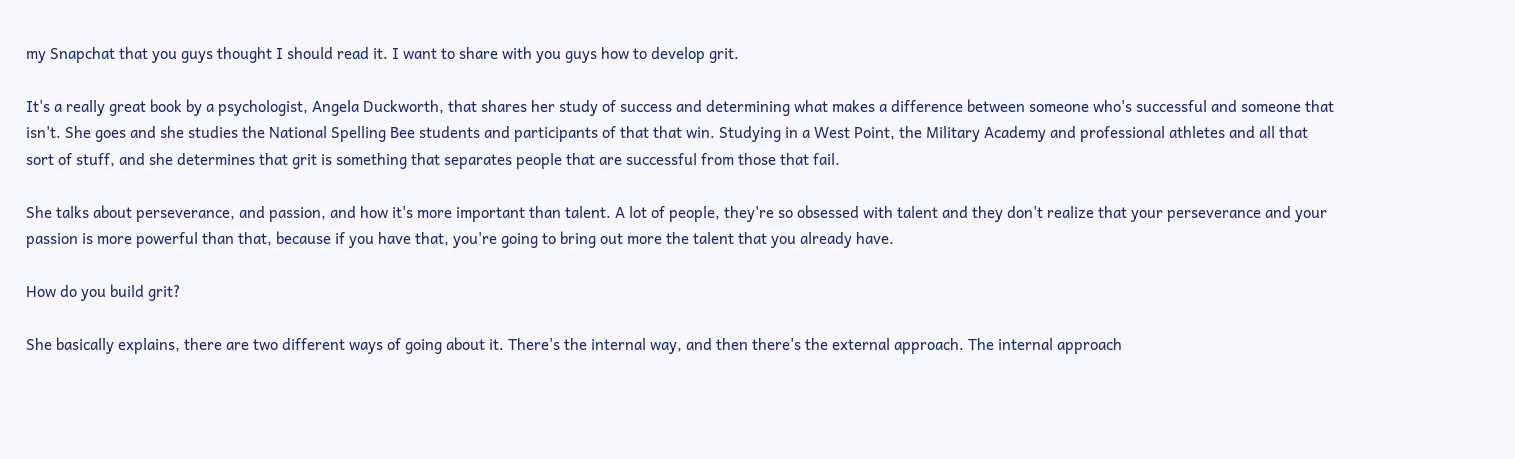my Snapchat that you guys thought I should read it. I want to share with you guys how to develop grit.

It's a really great book by a psychologist, Angela Duckworth, that shares her study of success and determining what makes a difference between someone who's successful and someone that isn't. She goes and she studies the National Spelling Bee students and participants of that that win. Studying in a West Point, the Military Academy and professional athletes and all that sort of stuff, and she determines that grit is something that separates people that are successful from those that fail.

She talks about perseverance, and passion, and how it's more important than talent. A lot of people, they're so obsessed with talent and they don't realize that your perseverance and your passion is more powerful than that, because if you have that, you're going to bring out more the talent that you already have.

How do you build grit?

She basically explains, there are two different ways of going about it. There's the internal way, and then there's the external approach. The internal approach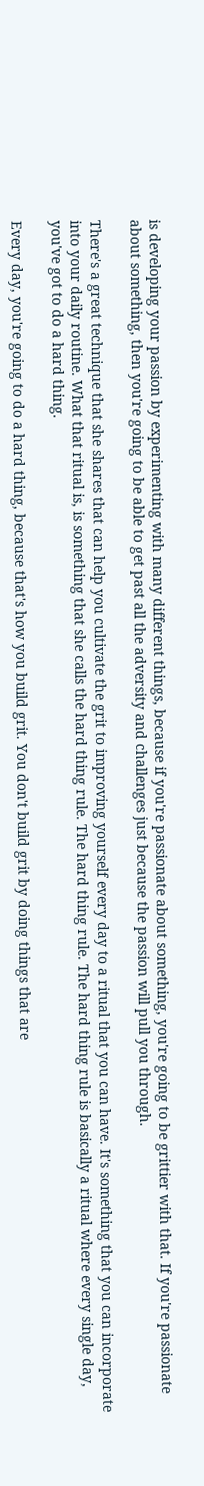is developing your passion by experimenting with many different things, because if you're passionate about something, you're going to be grittier with that. If you're passionate about something, then you're going to be able to get past all the adversity and challenges just because the passion will pull you through.

There's a great technique that she shares that can help you cultivate the grit to improving yourself every day to a ritual that you can have. It's something that you can incorporate into your daily routine. What that ritual is, is something that she calls the hard thing rule. The hard thing rule. The hard thing rule is basically a ritual where every single day, you've got to do a hard thing.

Every day, you're going to do a hard thing, because that's how you build grit. You don't build grit by doing things that are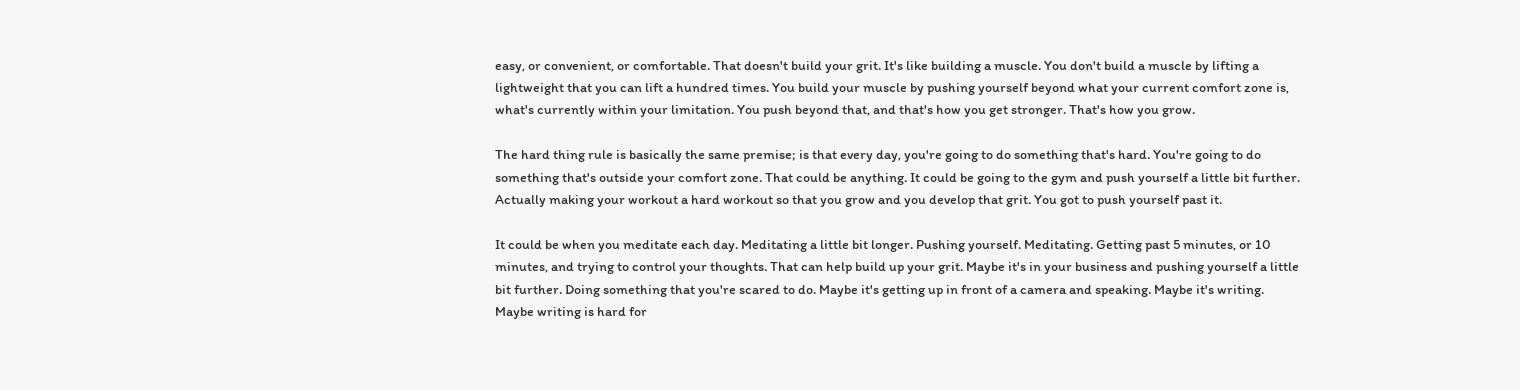easy, or convenient, or comfortable. That doesn't build your grit. It's like building a muscle. You don't build a muscle by lifting a lightweight that you can lift a hundred times. You build your muscle by pushing yourself beyond what your current comfort zone is, what's currently within your limitation. You push beyond that, and that's how you get stronger. That's how you grow.

The hard thing rule is basically the same premise; is that every day, you're going to do something that's hard. You're going to do something that's outside your comfort zone. That could be anything. It could be going to the gym and push yourself a little bit further. Actually making your workout a hard workout so that you grow and you develop that grit. You got to push yourself past it.

It could be when you meditate each day. Meditating a little bit longer. Pushing yourself. Meditating. Getting past 5 minutes, or 10 minutes, and trying to control your thoughts. That can help build up your grit. Maybe it's in your business and pushing yourself a little bit further. Doing something that you're scared to do. Maybe it's getting up in front of a camera and speaking. Maybe it's writing. Maybe writing is hard for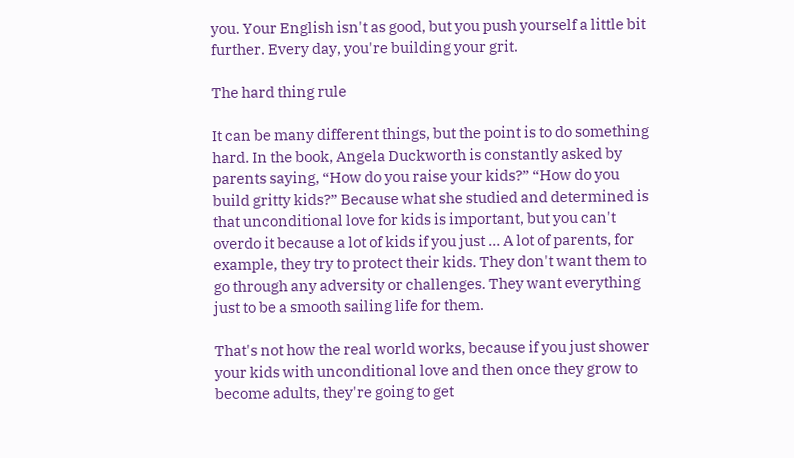you. Your English isn't as good, but you push yourself a little bit further. Every day, you're building your grit.

The hard thing rule

It can be many different things, but the point is to do something hard. In the book, Angela Duckworth is constantly asked by parents saying, “How do you raise your kids?” “How do you build gritty kids?” Because what she studied and determined is that unconditional love for kids is important, but you can't overdo it because a lot of kids if you just … A lot of parents, for example, they try to protect their kids. They don't want them to go through any adversity or challenges. They want everything just to be a smooth sailing life for them.

That's not how the real world works, because if you just shower your kids with unconditional love and then once they grow to become adults, they're going to get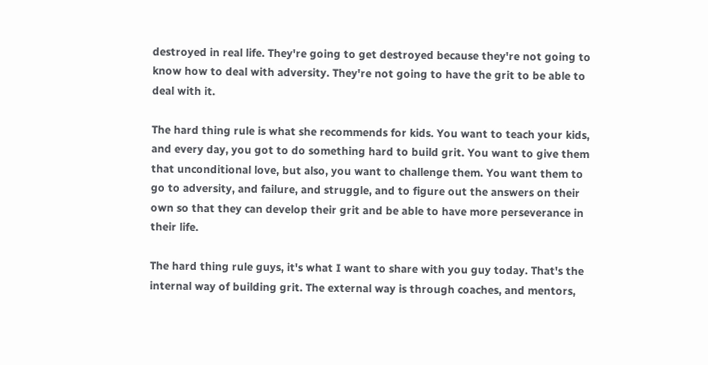destroyed in real life. They're going to get destroyed because they're not going to know how to deal with adversity. They're not going to have the grit to be able to deal with it.

The hard thing rule is what she recommends for kids. You want to teach your kids, and every day, you got to do something hard to build grit. You want to give them that unconditional love, but also, you want to challenge them. You want them to go to adversity, and failure, and struggle, and to figure out the answers on their own so that they can develop their grit and be able to have more perseverance in their life.

The hard thing rule guys, it's what I want to share with you guy today. That's the internal way of building grit. The external way is through coaches, and mentors,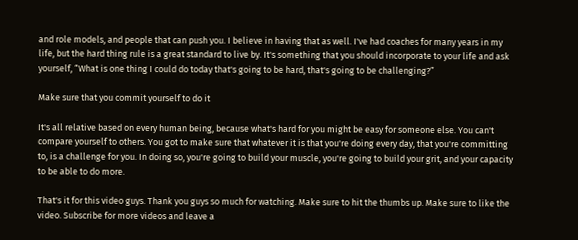and role models, and people that can push you. I believe in having that as well. I've had coaches for many years in my life, but the hard thing rule is a great standard to live by. It's something that you should incorporate to your life and ask yourself, “What is one thing I could do today that's going to be hard, that's going to be challenging?”

Make sure that you commit yourself to do it

It's all relative based on every human being, because what's hard for you might be easy for someone else. You can't compare yourself to others. You got to make sure that whatever it is that you're doing every day, that you're committing to, is a challenge for you. In doing so, you're going to build your muscle, you're going to build your grit, and your capacity to be able to do more.

That's it for this video guys. Thank you guys so much for watching. Make sure to hit the thumbs up. Make sure to like the video. Subscribe for more videos and leave a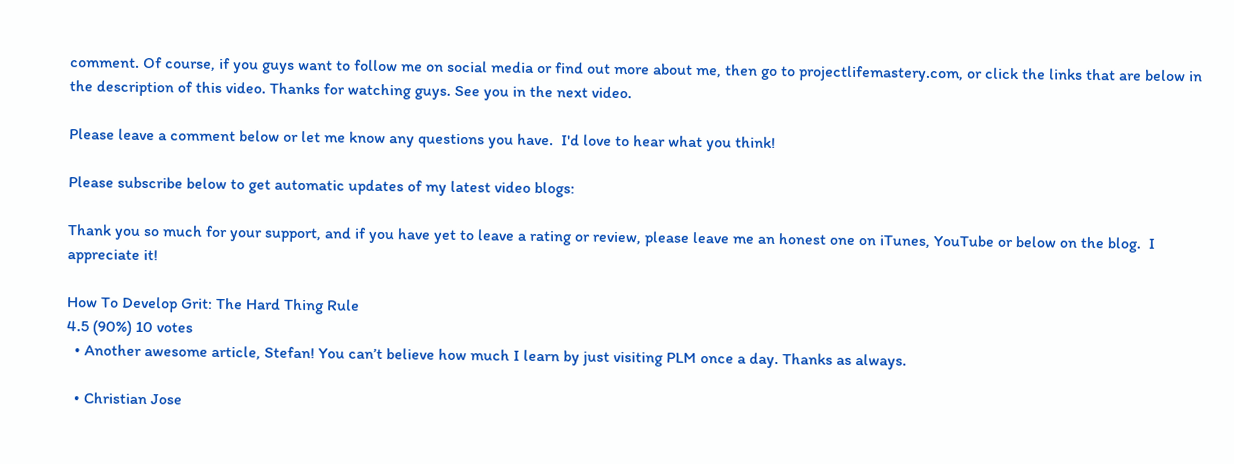comment. Of course, if you guys want to follow me on social media or find out more about me, then go to projectlifemastery.com, or click the links that are below in the description of this video. Thanks for watching guys. See you in the next video.

Please leave a comment below or let me know any questions you have.  I'd love to hear what you think!

Please subscribe below to get automatic updates of my latest video blogs:

Thank you so much for your support, and if you have yet to leave a rating or review, please leave me an honest one on iTunes, YouTube or below on the blog.  I appreciate it!

How To Develop Grit: The Hard Thing Rule
4.5 (90%) 10 votes
  • Another awesome article, Stefan! You can’t believe how much I learn by just visiting PLM once a day. Thanks as always.

  • Christian Jose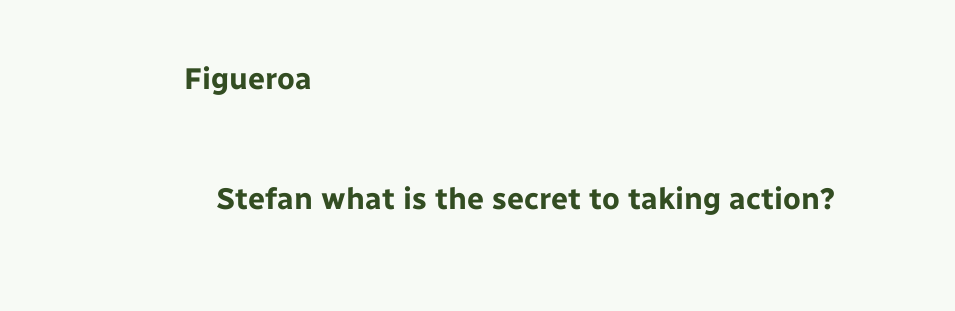Figueroa

    Stefan what is the secret to taking action?